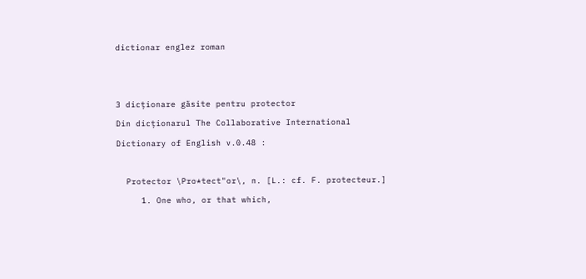dictionar englez roman


3 dicționare găsite pentru protector
Din dicționarul The Collaborative International Dictionary of English v.0.48 :

  Protector \Pro*tect"or\, n. [L.: cf. F. protecteur.]
     1. One who, or that which,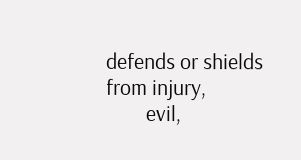defends or shields from injury,
        evil,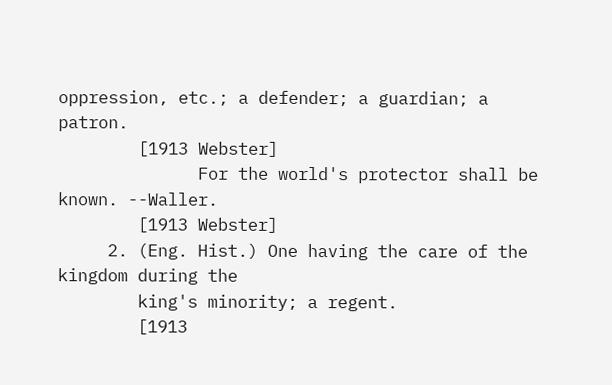oppression, etc.; a defender; a guardian; a patron.
        [1913 Webster]
              For the world's protector shall be known. --Waller.
        [1913 Webster]
     2. (Eng. Hist.) One having the care of the kingdom during the
        king's minority; a regent.
        [1913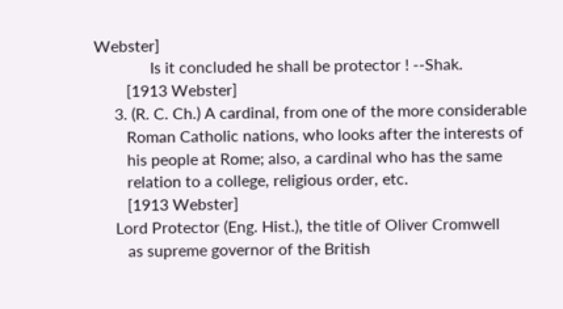Webster]
              Is it concluded he shall be protector ! --Shak.
        [1913 Webster]
     3. (R. C. Ch.) A cardinal, from one of the more considerable
        Roman Catholic nations, who looks after the interests of
        his people at Rome; also, a cardinal who has the same
        relation to a college, religious order, etc.
        [1913 Webster]
     Lord Protector (Eng. Hist.), the title of Oliver Cromwell
        as supreme governor of the British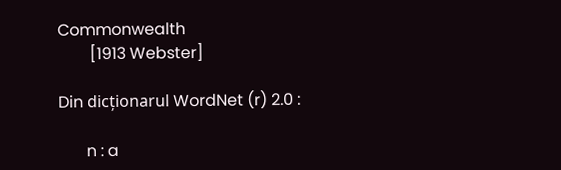Commonwealth
        [1913 Webster]

Din dicționarul WordNet (r) 2.0 :

       n : a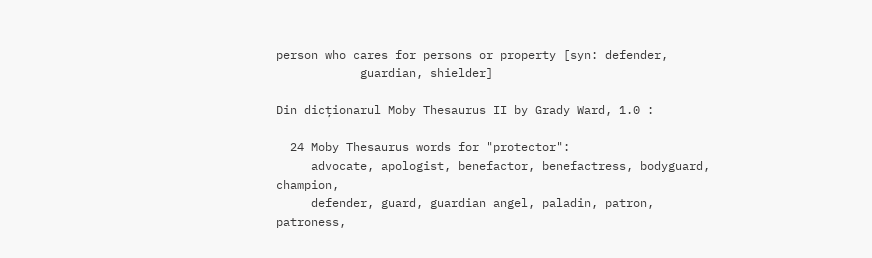person who cares for persons or property [syn: defender,
            guardian, shielder]

Din dicționarul Moby Thesaurus II by Grady Ward, 1.0 :

  24 Moby Thesaurus words for "protector":
     advocate, apologist, benefactor, benefactress, bodyguard, champion,
     defender, guard, guardian angel, paladin, patron, patroness,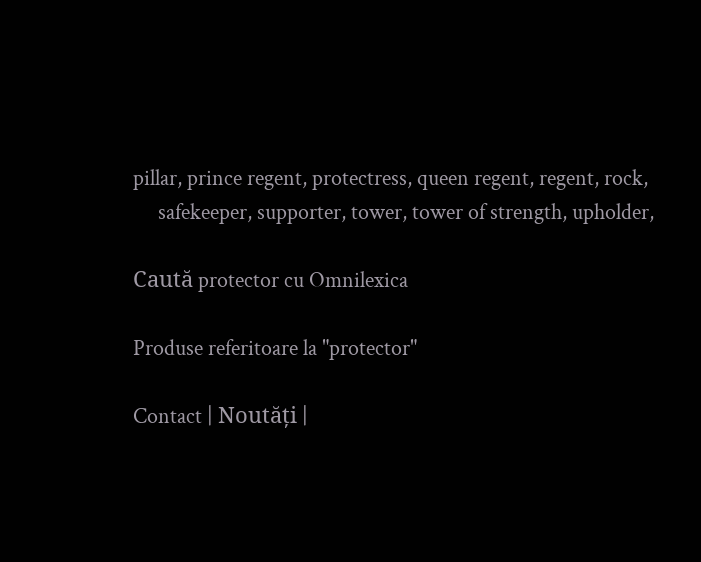pillar, prince regent, protectress, queen regent, regent, rock,
     safekeeper, supporter, tower, tower of strength, upholder,

Caută protector cu Omnilexica

Produse referitoare la "protector"

Contact | Noutăți |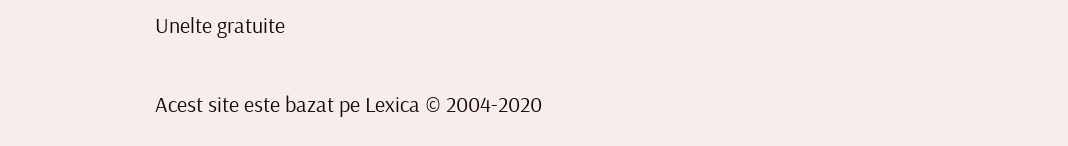Unelte gratuite

Acest site este bazat pe Lexica © 2004-2020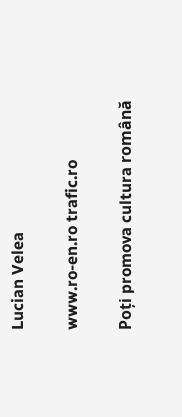Lucian Velea

www.ro-en.ro trafic.ro

Poți promova cultura română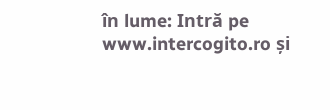în lume: Intră pe www.intercogito.ro și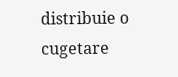distribuie o cugetare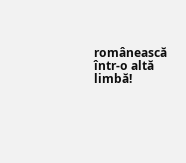românească într-o altă limbă!